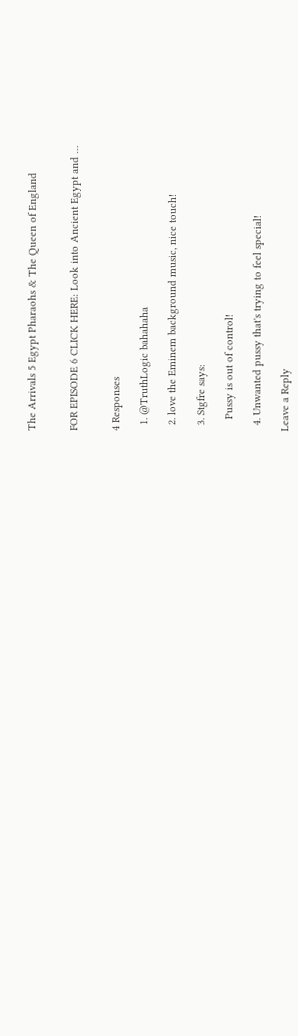The Arrivals 5 Egypt Pharaohs & The Queen of England


FOR EPISODE 6 CLICK HERE: Look into Ancient Egypt and …


4 Responses

  1. @TruthLogic bahahaha

  2. love the Eminem background music, nice touch!

  3. Stgfre says:

    Pussy is out of control!

  4. Unwanted pussy that's trying to feel special!

Leave a Reply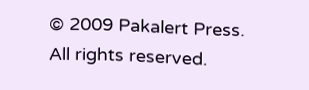© 2009 Pakalert Press. All rights reserved.